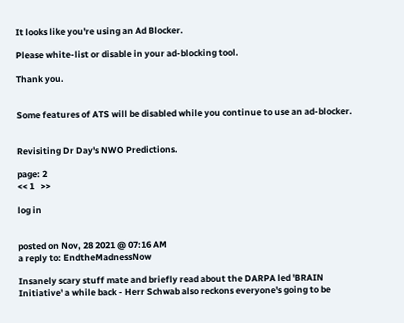It looks like you're using an Ad Blocker.

Please white-list or disable in your ad-blocking tool.

Thank you.


Some features of ATS will be disabled while you continue to use an ad-blocker.


Revisiting Dr Day's NWO Predictions.

page: 2
<< 1   >>

log in


posted on Nov, 28 2021 @ 07:16 AM
a reply to: EndtheMadnessNow

Insanely scary stuff mate and briefly read about the DARPA led 'BRAIN Initiative' a while back - Herr Schwab also reckons everyone's going to be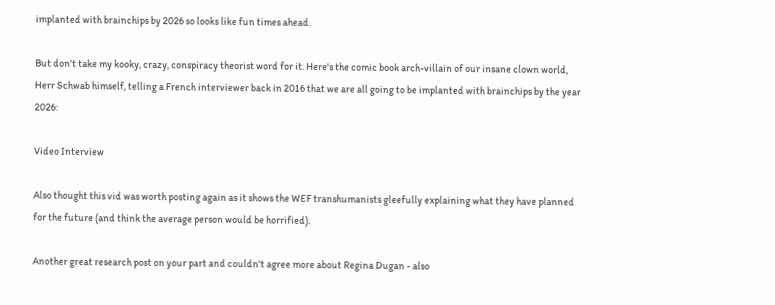implanted with brainchips by 2026 so looks like fun times ahead.

But don't take my kooky, crazy, conspiracy theorist word for it. Here's the comic book arch-villain of our insane clown world, Herr Schwab himself, telling a French interviewer back in 2016 that we are all going to be implanted with brainchips by the year 2026:

Video Interview

Also thought this vid was worth posting again as it shows the WEF transhumanists gleefully explaining what they have planned for the future (and think the average person would be horrified).

Another great research post on your part and couldn't agree more about Regina Dugan - also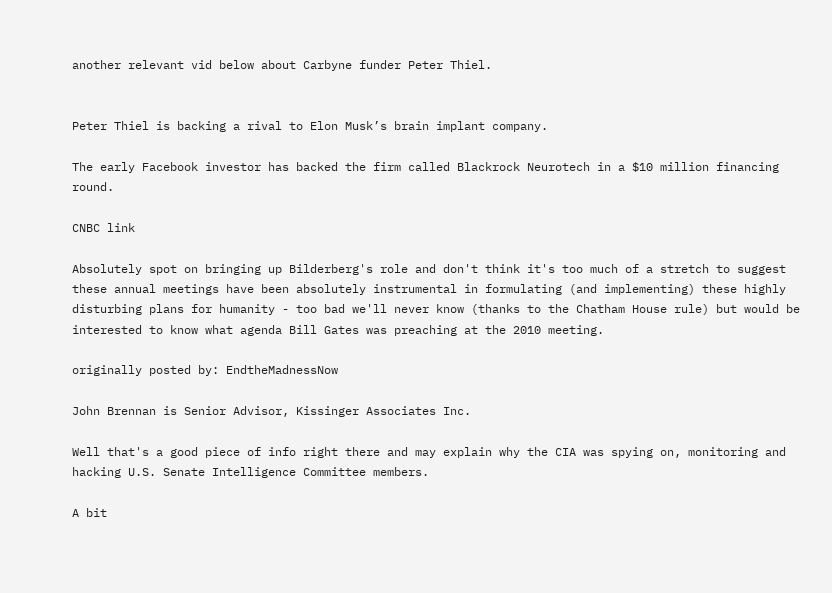another relevant vid below about Carbyne funder Peter Thiel.


Peter Thiel is backing a rival to Elon Musk’s brain implant company.

The early Facebook investor has backed the firm called Blackrock Neurotech in a $10 million financing round.

CNBC link

Absolutely spot on bringing up Bilderberg's role and don't think it's too much of a stretch to suggest these annual meetings have been absolutely instrumental in formulating (and implementing) these highly disturbing plans for humanity - too bad we'll never know (thanks to the Chatham House rule) but would be interested to know what agenda Bill Gates was preaching at the 2010 meeting.

originally posted by: EndtheMadnessNow

John Brennan is Senior Advisor, Kissinger Associates Inc.

Well that's a good piece of info right there and may explain why the CIA was spying on, monitoring and hacking U.S. Senate Intelligence Committee members.

A bit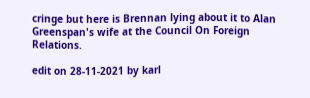cringe but here is Brennan lying about it to Alan Greenspan's wife at the Council On Foreign Relations.

edit on 28-11-2021 by karl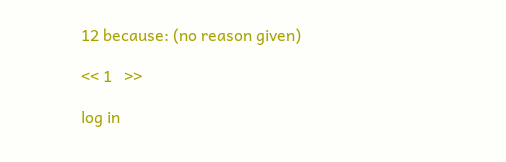12 because: (no reason given)

<< 1   >>

log in